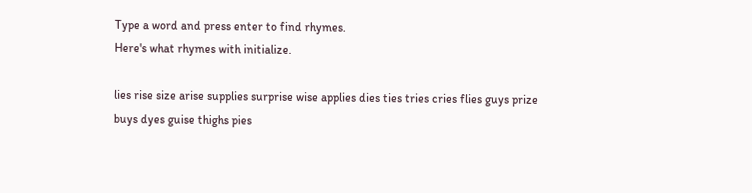Type a word and press enter to find rhymes.
Here's what rhymes with initialize.

lies rise size arise supplies surprise wise applies dies ties tries cries flies guys prize buys dyes guise thighs pies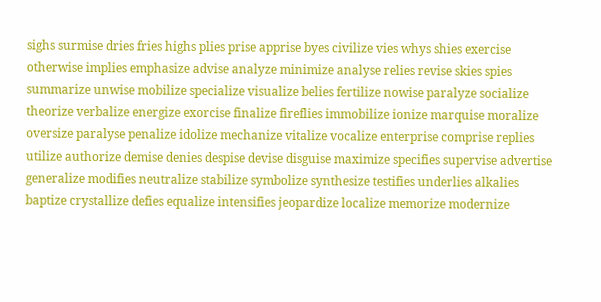sighs surmise dries fries highs plies prise apprise byes civilize vies whys shies exercise otherwise implies emphasize advise analyze minimize analyse relies revise skies spies summarize unwise mobilize specialize visualize belies fertilize nowise paralyze socialize theorize verbalize energize exorcise finalize fireflies immobilize ionize marquise moralize oversize paralyse penalize idolize mechanize vitalize vocalize enterprise comprise replies utilize authorize demise denies despise devise disguise maximize specifies supervise advertise generalize modifies neutralize stabilize symbolize synthesize testifies underlies alkalies baptize crystallize defies equalize intensifies jeopardize localize memorize modernize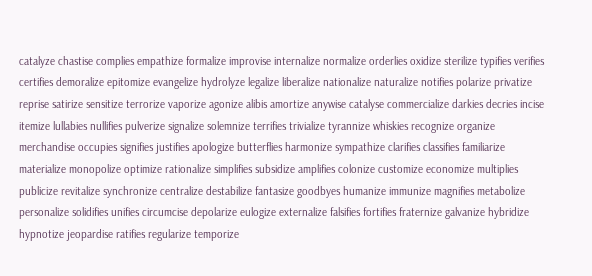catalyze chastise complies empathize formalize improvise internalize normalize orderlies oxidize sterilize typifies verifies certifies demoralize epitomize evangelize hydrolyze legalize liberalize nationalize naturalize notifies polarize privatize reprise satirize sensitize terrorize vaporize agonize alibis amortize anywise catalyse commercialize darkies decries incise itemize lullabies nullifies pulverize signalize solemnize terrifies trivialize tyrannize whiskies recognize organize merchandise occupies signifies justifies apologize butterflies harmonize sympathize clarifies classifies familiarize materialize monopolize optimize rationalize simplifies subsidize amplifies colonize customize economize multiplies publicize revitalize synchronize centralize destabilize fantasize goodbyes humanize immunize magnifies metabolize personalize solidifies unifies circumcise depolarize eulogize externalize falsifies fortifies fraternize galvanize hybridize hypnotize jeopardise ratifies regularize temporize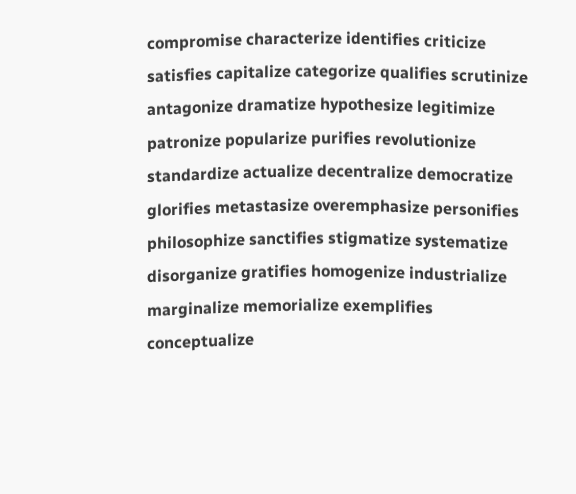compromise characterize identifies criticize satisfies capitalize categorize qualifies scrutinize antagonize dramatize hypothesize legitimize patronize popularize purifies revolutionize standardize actualize decentralize democratize glorifies metastasize overemphasize personifies philosophize sanctifies stigmatize systematize disorganize gratifies homogenize industrialize marginalize memorialize exemplifies conceptualize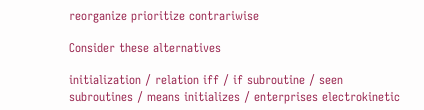reorganize prioritize contrariwise

Consider these alternatives

initialization / relation iff / if subroutine / seen subroutines / means initializes / enterprises electrokinetic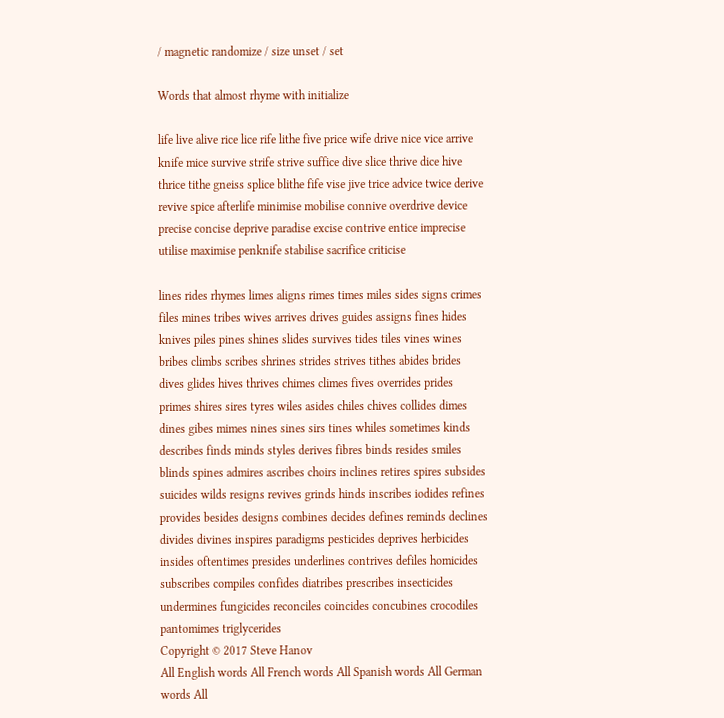/ magnetic randomize / size unset / set

Words that almost rhyme with initialize

life live alive rice lice rife lithe five price wife drive nice vice arrive knife mice survive strife strive suffice dive slice thrive dice hive thrice tithe gneiss splice blithe fife vise jive trice advice twice derive revive spice afterlife minimise mobilise connive overdrive device precise concise deprive paradise excise contrive entice imprecise utilise maximise penknife stabilise sacrifice criticise

lines rides rhymes limes aligns rimes times miles sides signs crimes files mines tribes wives arrives drives guides assigns fines hides knives piles pines shines slides survives tides tiles vines wines bribes climbs scribes shrines strides strives tithes abides brides dives glides hives thrives chimes climes fives overrides prides primes shires sires tyres wiles asides chiles chives collides dimes dines gibes mimes nines sines sirs tines whiles sometimes kinds describes finds minds styles derives fibres binds resides smiles blinds spines admires ascribes choirs inclines retires spires subsides suicides wilds resigns revives grinds hinds inscribes iodides refines provides besides designs combines decides defines reminds declines divides divines inspires paradigms pesticides deprives herbicides insides oftentimes presides underlines contrives defiles homicides subscribes compiles confides diatribes prescribes insecticides undermines fungicides reconciles coincides concubines crocodiles pantomimes triglycerides
Copyright © 2017 Steve Hanov
All English words All French words All Spanish words All German words All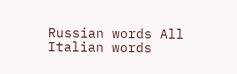Russian words All Italian words